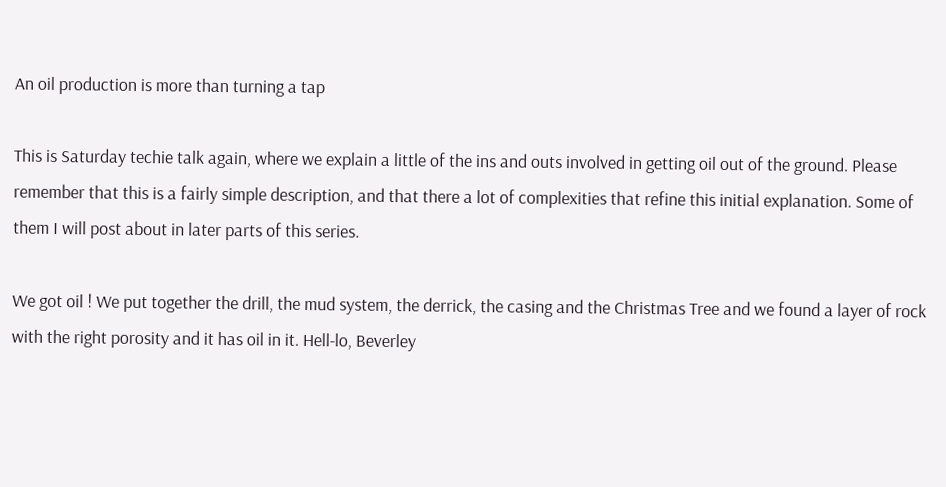An oil production is more than turning a tap

This is Saturday techie talk again, where we explain a little of the ins and outs involved in getting oil out of the ground. Please remember that this is a fairly simple description, and that there a lot of complexities that refine this initial explanation. Some of them I will post about in later parts of this series.

We got oil ! We put together the drill, the mud system, the derrick, the casing and the Christmas Tree and we found a layer of rock with the right porosity and it has oil in it. Hell-lo, Beverley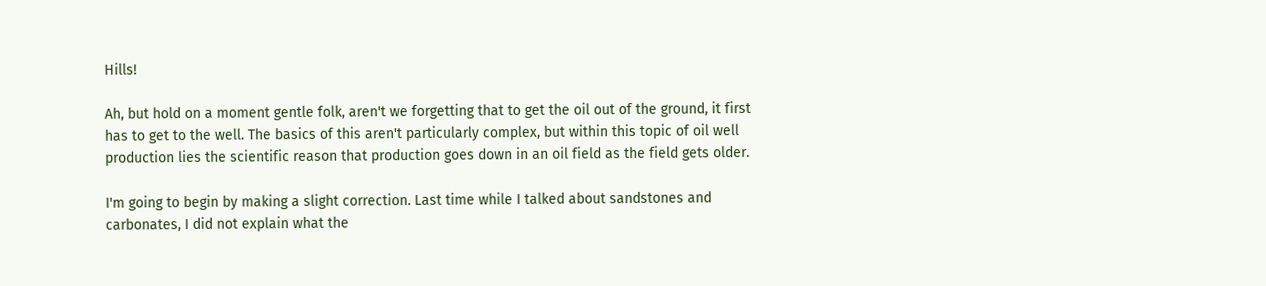Hills!

Ah, but hold on a moment gentle folk, aren't we forgetting that to get the oil out of the ground, it first has to get to the well. The basics of this aren't particularly complex, but within this topic of oil well production lies the scientific reason that production goes down in an oil field as the field gets older.

I'm going to begin by making a slight correction. Last time while I talked about sandstones and carbonates, I did not explain what the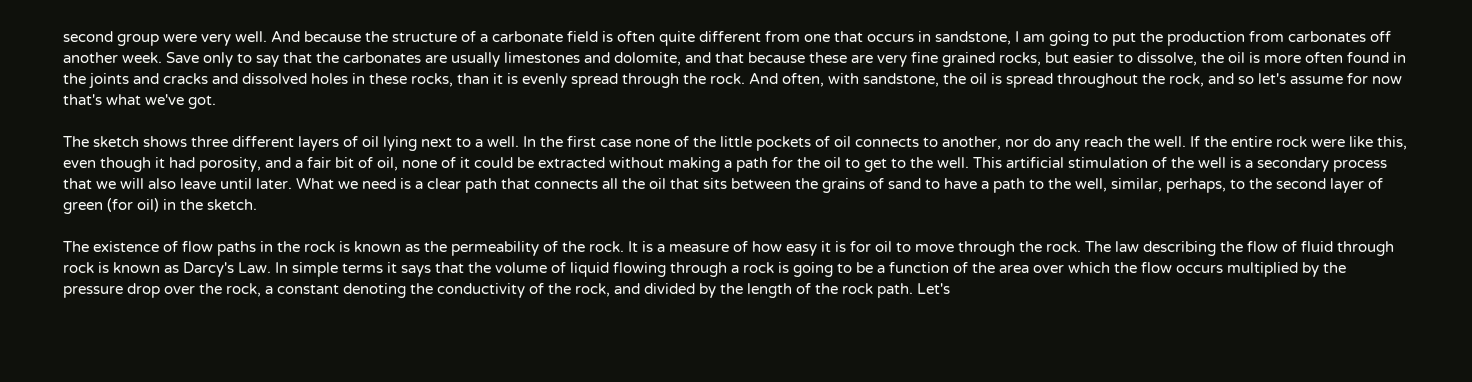second group were very well. And because the structure of a carbonate field is often quite different from one that occurs in sandstone, I am going to put the production from carbonates off another week. Save only to say that the carbonates are usually limestones and dolomite, and that because these are very fine grained rocks, but easier to dissolve, the oil is more often found in the joints and cracks and dissolved holes in these rocks, than it is evenly spread through the rock. And often, with sandstone, the oil is spread throughout the rock, and so let's assume for now that's what we've got.

The sketch shows three different layers of oil lying next to a well. In the first case none of the little pockets of oil connects to another, nor do any reach the well. If the entire rock were like this, even though it had porosity, and a fair bit of oil, none of it could be extracted without making a path for the oil to get to the well. This artificial stimulation of the well is a secondary process that we will also leave until later. What we need is a clear path that connects all the oil that sits between the grains of sand to have a path to the well, similar, perhaps, to the second layer of green (for oil) in the sketch.

The existence of flow paths in the rock is known as the permeability of the rock. It is a measure of how easy it is for oil to move through the rock. The law describing the flow of fluid through rock is known as Darcy's Law. In simple terms it says that the volume of liquid flowing through a rock is going to be a function of the area over which the flow occurs multiplied by the pressure drop over the rock, a constant denoting the conductivity of the rock, and divided by the length of the rock path. Let's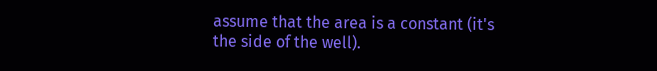assume that the area is a constant (it's the side of the well).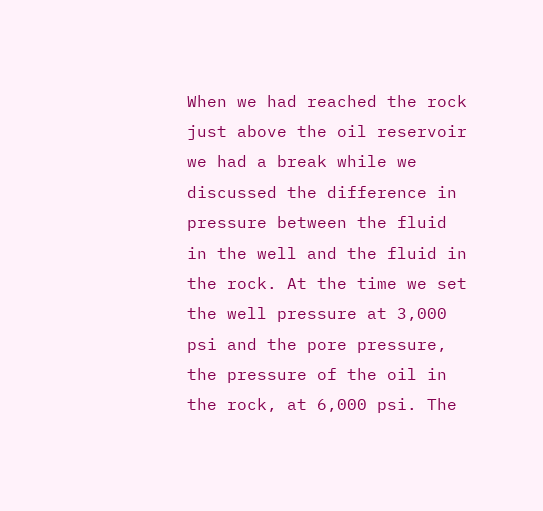When we had reached the rock just above the oil reservoir we had a break while we discussed the difference in pressure between the fluid in the well and the fluid in the rock. At the time we set the well pressure at 3,000 psi and the pore pressure, the pressure of the oil in the rock, at 6,000 psi. The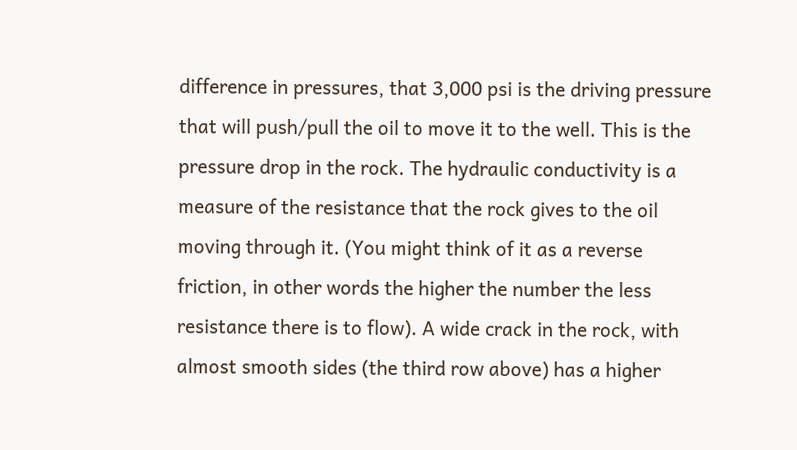difference in pressures, that 3,000 psi is the driving pressure that will push/pull the oil to move it to the well. This is the pressure drop in the rock. The hydraulic conductivity is a measure of the resistance that the rock gives to the oil moving through it. (You might think of it as a reverse friction, in other words the higher the number the less resistance there is to flow). A wide crack in the rock, with almost smooth sides (the third row above) has a higher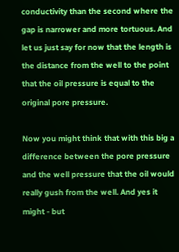conductivity than the second where the gap is narrower and more tortuous. And let us just say for now that the length is the distance from the well to the point that the oil pressure is equal to the original pore pressure.

Now you might think that with this big a difference between the pore pressure and the well pressure that the oil would really gush from the well. And yes it might - but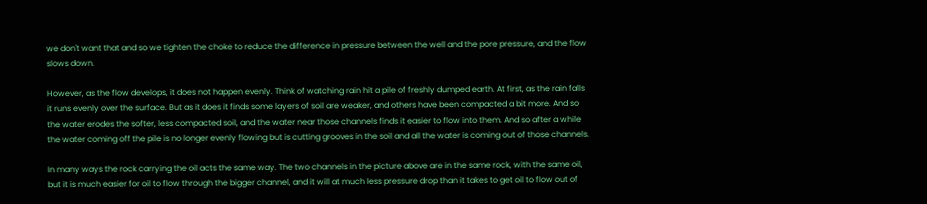we don't want that and so we tighten the choke to reduce the difference in pressure between the well and the pore pressure, and the flow slows down.

However, as the flow develops, it does not happen evenly. Think of watching rain hit a pile of freshly dumped earth. At first, as the rain falls it runs evenly over the surface. But as it does it finds some layers of soil are weaker, and others have been compacted a bit more. And so the water erodes the softer, less compacted soil, and the water near those channels finds it easier to flow into them. And so after a while the water coming off the pile is no longer evenly flowing but is cutting grooves in the soil and all the water is coming out of those channels.

In many ways the rock carrying the oil acts the same way. The two channels in the picture above are in the same rock, with the same oil, but it is much easier for oil to flow through the bigger channel, and it will at much less pressure drop than it takes to get oil to flow out of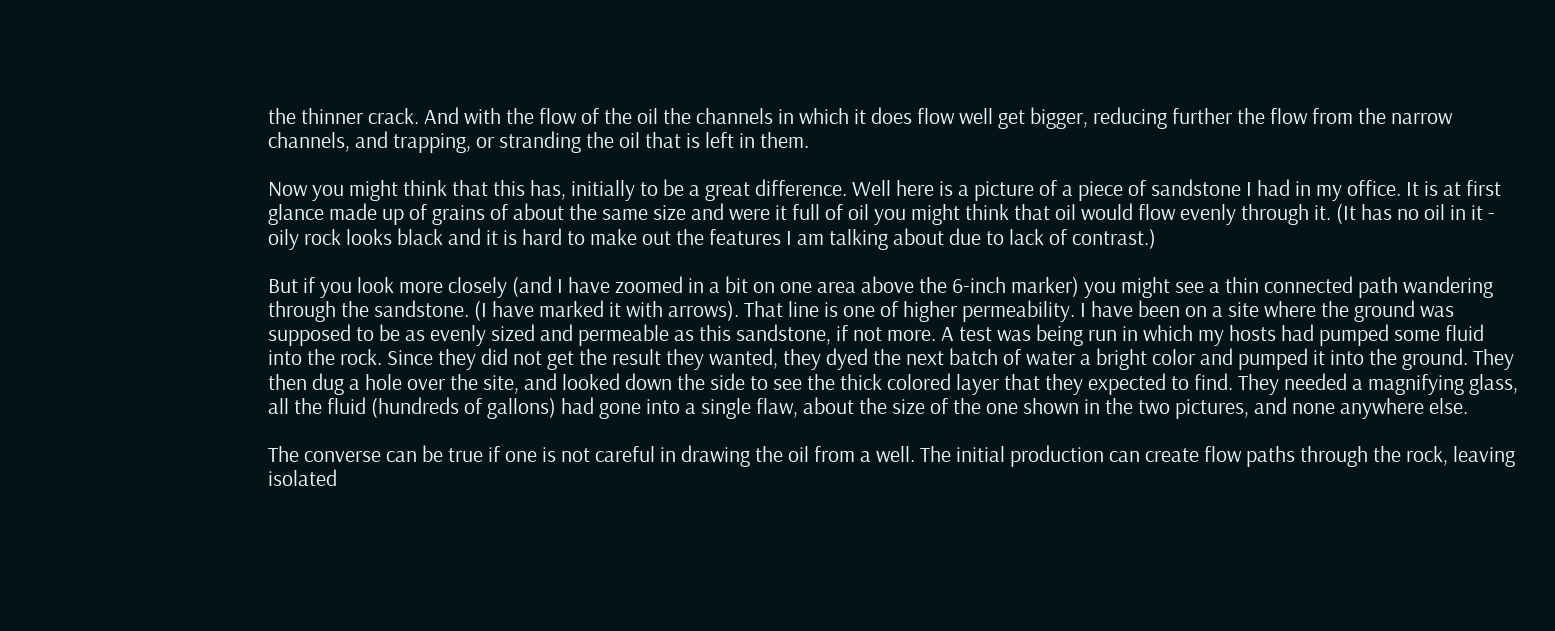the thinner crack. And with the flow of the oil the channels in which it does flow well get bigger, reducing further the flow from the narrow channels, and trapping, or stranding the oil that is left in them.

Now you might think that this has, initially to be a great difference. Well here is a picture of a piece of sandstone I had in my office. It is at first glance made up of grains of about the same size and were it full of oil you might think that oil would flow evenly through it. (It has no oil in it - oily rock looks black and it is hard to make out the features I am talking about due to lack of contrast.)

But if you look more closely (and I have zoomed in a bit on one area above the 6-inch marker) you might see a thin connected path wandering through the sandstone. (I have marked it with arrows). That line is one of higher permeability. I have been on a site where the ground was supposed to be as evenly sized and permeable as this sandstone, if not more. A test was being run in which my hosts had pumped some fluid into the rock. Since they did not get the result they wanted, they dyed the next batch of water a bright color and pumped it into the ground. They then dug a hole over the site, and looked down the side to see the thick colored layer that they expected to find. They needed a magnifying glass, all the fluid (hundreds of gallons) had gone into a single flaw, about the size of the one shown in the two pictures, and none anywhere else.

The converse can be true if one is not careful in drawing the oil from a well. The initial production can create flow paths through the rock, leaving isolated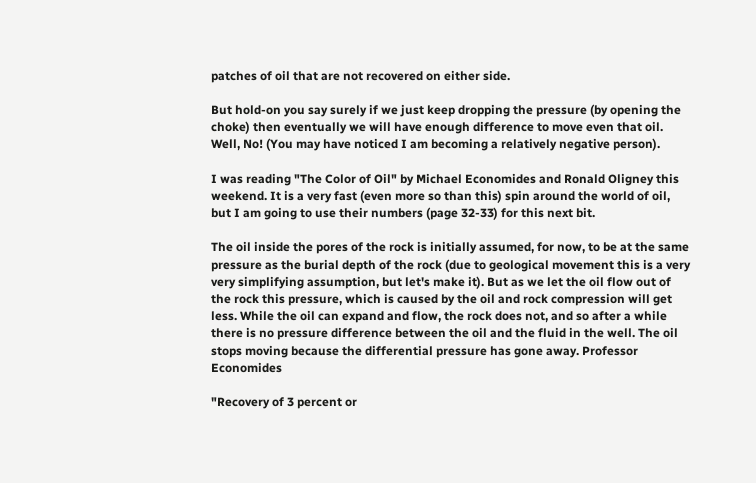patches of oil that are not recovered on either side.

But hold-on you say surely if we just keep dropping the pressure (by opening the choke) then eventually we will have enough difference to move even that oil. Well, No! (You may have noticed I am becoming a relatively negative person).

I was reading "The Color of Oil" by Michael Economides and Ronald Oligney this weekend. It is a very fast (even more so than this) spin around the world of oil, but I am going to use their numbers (page 32-33) for this next bit.

The oil inside the pores of the rock is initially assumed, for now, to be at the same pressure as the burial depth of the rock (due to geological movement this is a very very simplifying assumption, but let's make it). But as we let the oil flow out of the rock this pressure, which is caused by the oil and rock compression will get less. While the oil can expand and flow, the rock does not, and so after a while there is no pressure difference between the oil and the fluid in the well. The oil stops moving because the differential pressure has gone away. Professor Economides

"Recovery of 3 percent or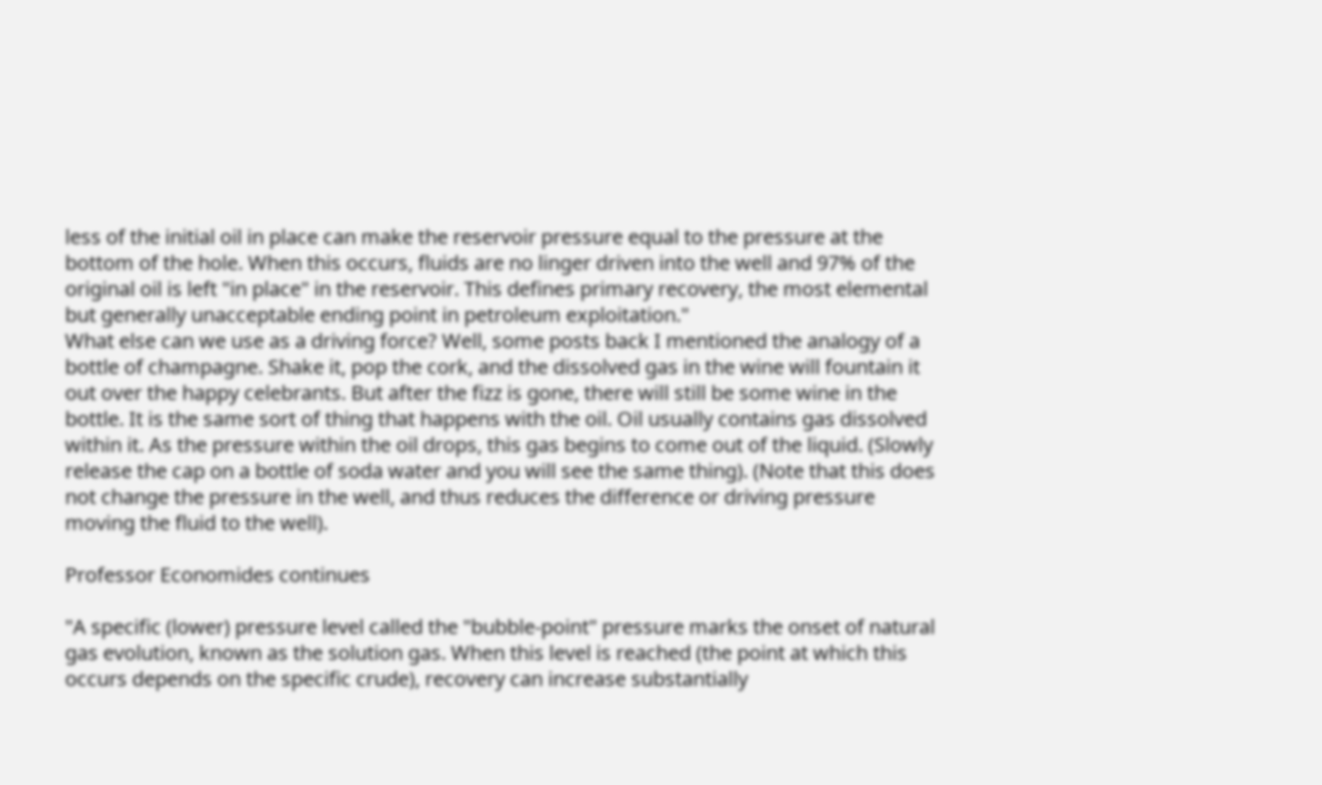less of the initial oil in place can make the reservoir pressure equal to the pressure at the bottom of the hole. When this occurs, fluids are no linger driven into the well and 97% of the original oil is left "in place" in the reservoir. This defines primary recovery, the most elemental but generally unacceptable ending point in petroleum exploitation."
What else can we use as a driving force? Well, some posts back I mentioned the analogy of a bottle of champagne. Shake it, pop the cork, and the dissolved gas in the wine will fountain it out over the happy celebrants. But after the fizz is gone, there will still be some wine in the bottle. It is the same sort of thing that happens with the oil. Oil usually contains gas dissolved within it. As the pressure within the oil drops, this gas begins to come out of the liquid. (Slowly release the cap on a bottle of soda water and you will see the same thing). (Note that this does not change the pressure in the well, and thus reduces the difference or driving pressure moving the fluid to the well).

Professor Economides continues

"A specific (lower) pressure level called the "bubble-point" pressure marks the onset of natural gas evolution, known as the solution gas. When this level is reached (the point at which this occurs depends on the specific crude), recovery can increase substantially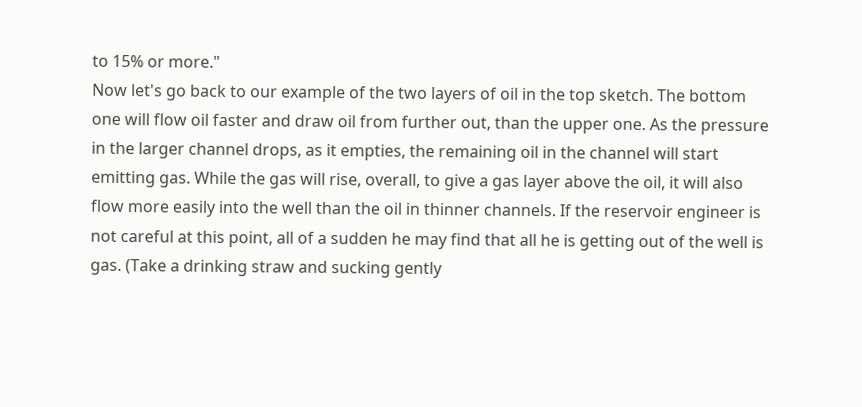to 15% or more."
Now let's go back to our example of the two layers of oil in the top sketch. The bottom one will flow oil faster and draw oil from further out, than the upper one. As the pressure in the larger channel drops, as it empties, the remaining oil in the channel will start emitting gas. While the gas will rise, overall, to give a gas layer above the oil, it will also flow more easily into the well than the oil in thinner channels. If the reservoir engineer is not careful at this point, all of a sudden he may find that all he is getting out of the well is gas. (Take a drinking straw and sucking gently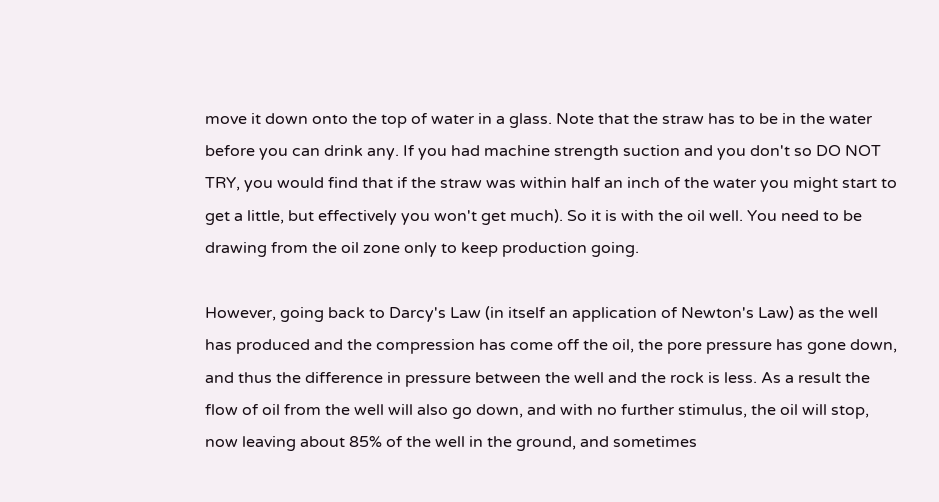move it down onto the top of water in a glass. Note that the straw has to be in the water before you can drink any. If you had machine strength suction and you don't so DO NOT TRY, you would find that if the straw was within half an inch of the water you might start to get a little, but effectively you won't get much). So it is with the oil well. You need to be drawing from the oil zone only to keep production going.

However, going back to Darcy's Law (in itself an application of Newton's Law) as the well has produced and the compression has come off the oil, the pore pressure has gone down, and thus the difference in pressure between the well and the rock is less. As a result the flow of oil from the well will also go down, and with no further stimulus, the oil will stop, now leaving about 85% of the well in the ground, and sometimes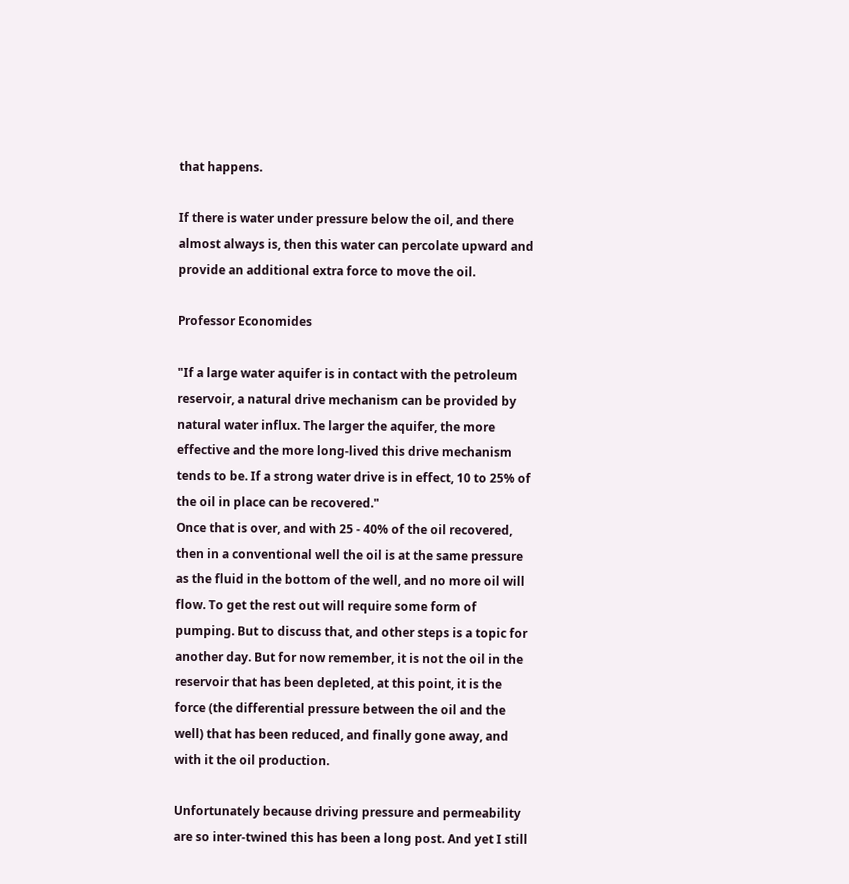that happens.

If there is water under pressure below the oil, and there almost always is, then this water can percolate upward and provide an additional extra force to move the oil.

Professor Economides

"If a large water aquifer is in contact with the petroleum reservoir, a natural drive mechanism can be provided by natural water influx. The larger the aquifer, the more effective and the more long-lived this drive mechanism tends to be. If a strong water drive is in effect, 10 to 25% of the oil in place can be recovered."
Once that is over, and with 25 - 40% of the oil recovered, then in a conventional well the oil is at the same pressure as the fluid in the bottom of the well, and no more oil will flow. To get the rest out will require some form of pumping. But to discuss that, and other steps is a topic for another day. But for now remember, it is not the oil in the reservoir that has been depleted, at this point, it is the force (the differential pressure between the oil and the well) that has been reduced, and finally gone away, and with it the oil production.

Unfortunately because driving pressure and permeability are so inter-twined this has been a long post. And yet I still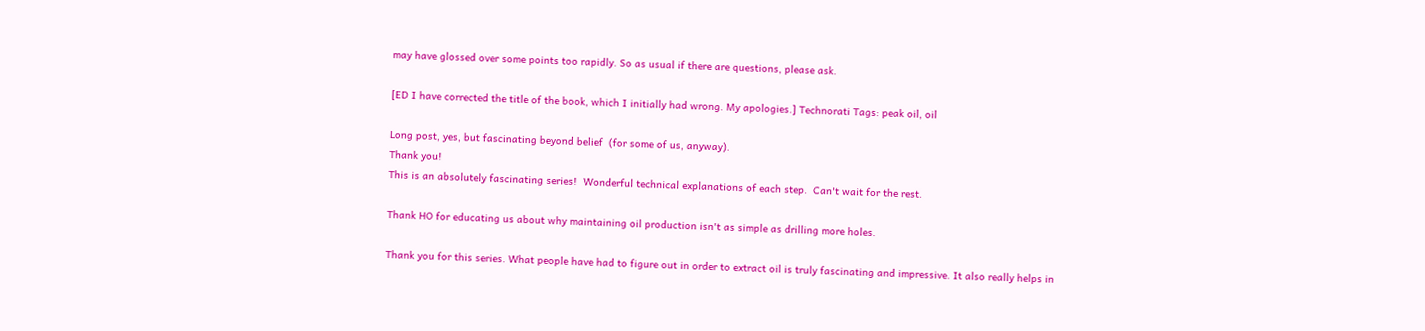may have glossed over some points too rapidly. So as usual if there are questions, please ask.

[ED I have corrected the title of the book, which I initially had wrong. My apologies.] Technorati Tags: peak oil, oil

Long post, yes, but fascinating beyond belief  (for some of us, anyway).
Thank you!
This is an absolutely fascinating series!  Wonderful technical explanations of each step.  Can't wait for the rest.

Thank HO for educating us about why maintaining oil production isn't as simple as drilling more holes.

Thank you for this series. What people have had to figure out in order to extract oil is truly fascinating and impressive. It also really helps in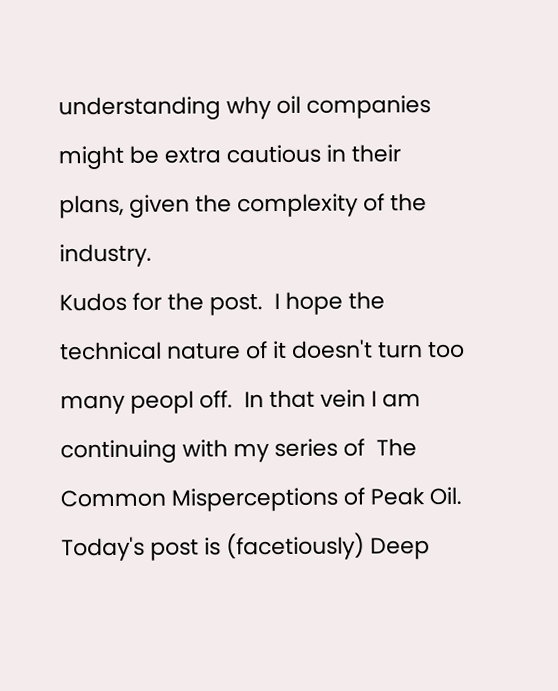understanding why oil companies might be extra cautious in their plans, given the complexity of the industry.
Kudos for the post.  I hope the technical nature of it doesn't turn too many peopl off.  In that vein I am continuing with my series of  The Common Misperceptions of Peak Oil.  Today's post is (facetiously) Deep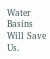Water Basins Will Save Us.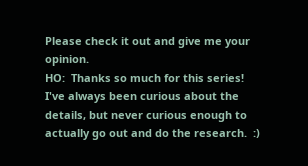Please check it out and give me your opinion.
HO:  Thanks so much for this series!  I've always been curious about the details, but never curious enough to actually go out and do the research.  :)